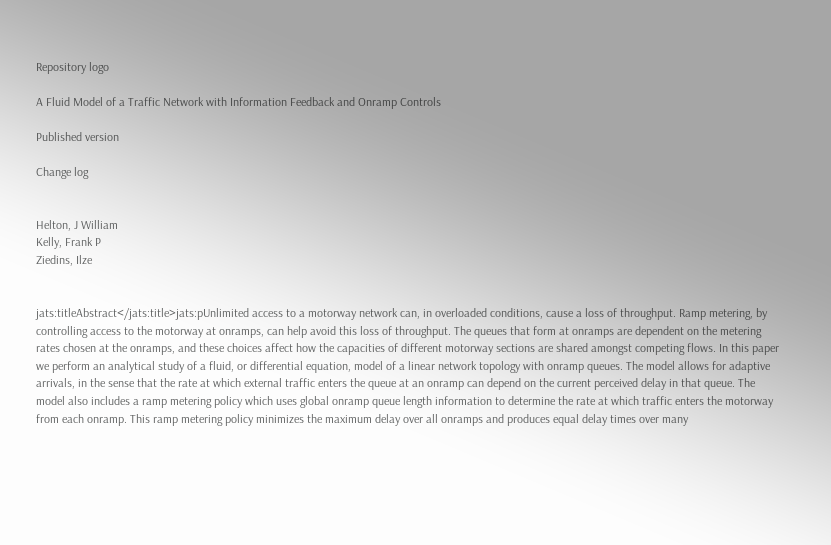Repository logo

A Fluid Model of a Traffic Network with Information Feedback and Onramp Controls

Published version

Change log


Helton, J William
Kelly, Frank P
Ziedins, Ilze


jats:titleAbstract</jats:title>jats:pUnlimited access to a motorway network can, in overloaded conditions, cause a loss of throughput. Ramp metering, by controlling access to the motorway at onramps, can help avoid this loss of throughput. The queues that form at onramps are dependent on the metering rates chosen at the onramps, and these choices affect how the capacities of different motorway sections are shared amongst competing flows. In this paper we perform an analytical study of a fluid, or differential equation, model of a linear network topology with onramp queues. The model allows for adaptive arrivals, in the sense that the rate at which external traffic enters the queue at an onramp can depend on the current perceived delay in that queue. The model also includes a ramp metering policy which uses global onramp queue length information to determine the rate at which traffic enters the motorway from each onramp. This ramp metering policy minimizes the maximum delay over all onramps and produces equal delay times over many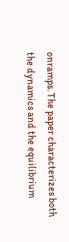onramps. The paper characterizes both the dynamics and the equilibrium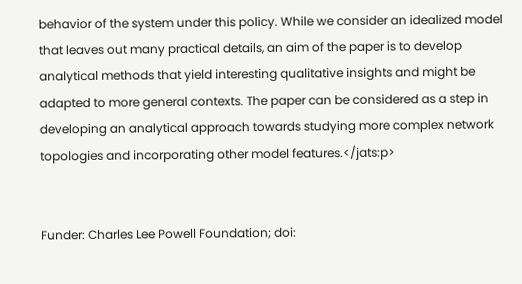behavior of the system under this policy. While we consider an idealized model that leaves out many practical details, an aim of the paper is to develop analytical methods that yield interesting qualitative insights and might be adapted to more general contexts. The paper can be considered as a step in developing an analytical approach towards studying more complex network topologies and incorporating other model features.</jats:p>


Funder: Charles Lee Powell Foundation; doi: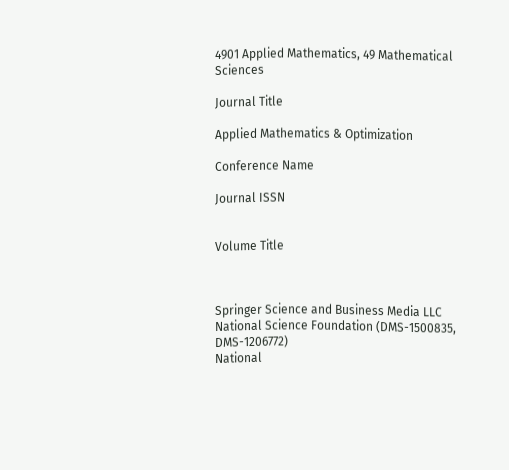4901 Applied Mathematics, 49 Mathematical Sciences

Journal Title

Applied Mathematics & Optimization

Conference Name

Journal ISSN


Volume Title



Springer Science and Business Media LLC
National Science Foundation (DMS-1500835, DMS-1206772)
National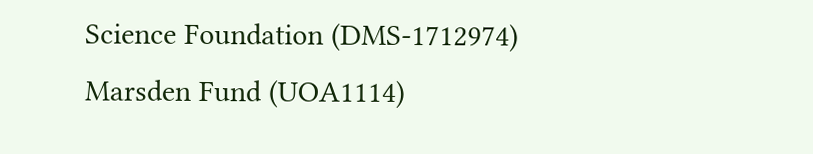Science Foundation (DMS-1712974)
Marsden Fund (UOA1114)